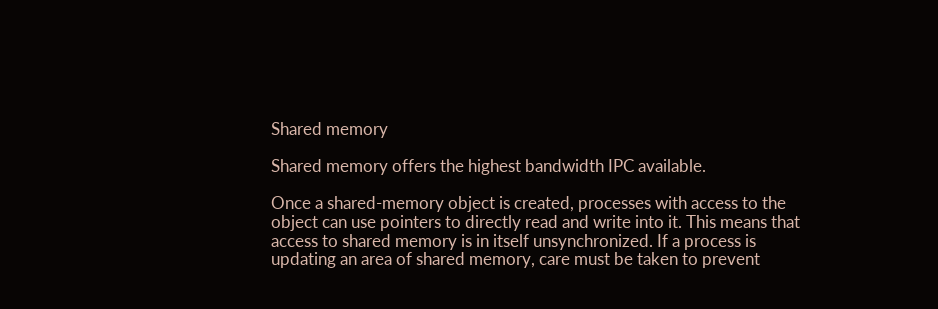Shared memory

Shared memory offers the highest bandwidth IPC available.

Once a shared-memory object is created, processes with access to the object can use pointers to directly read and write into it. This means that access to shared memory is in itself unsynchronized. If a process is updating an area of shared memory, care must be taken to prevent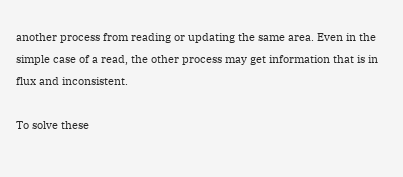another process from reading or updating the same area. Even in the simple case of a read, the other process may get information that is in flux and inconsistent.

To solve these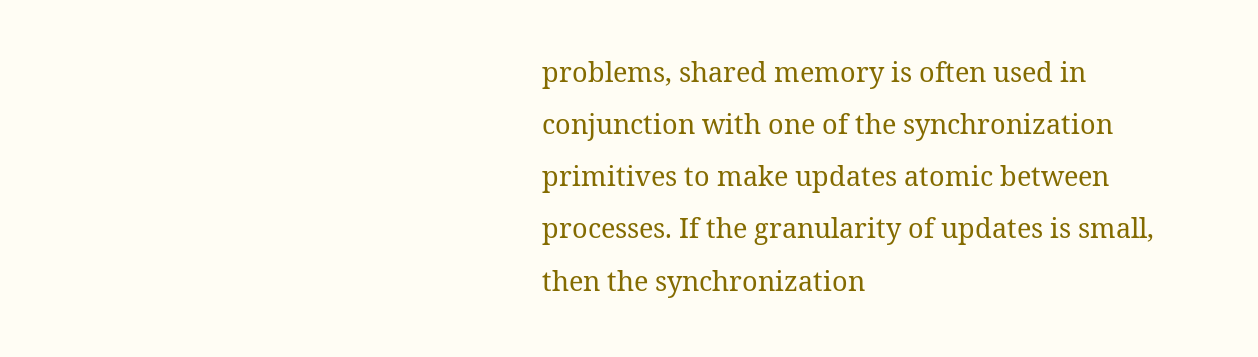problems, shared memory is often used in conjunction with one of the synchronization primitives to make updates atomic between processes. If the granularity of updates is small, then the synchronization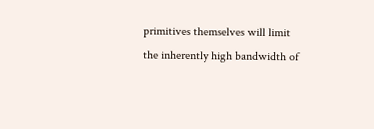primitives themselves will limit the inherently high bandwidth of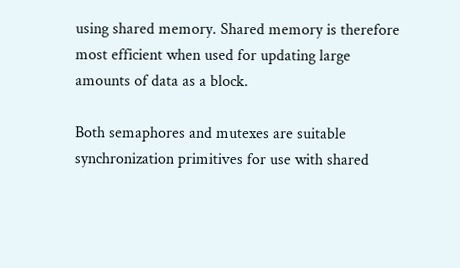using shared memory. Shared memory is therefore most efficient when used for updating large amounts of data as a block.

Both semaphores and mutexes are suitable synchronization primitives for use with shared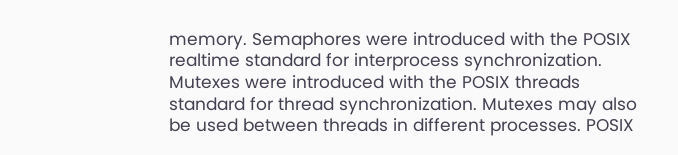memory. Semaphores were introduced with the POSIX realtime standard for interprocess synchronization. Mutexes were introduced with the POSIX threads standard for thread synchronization. Mutexes may also be used between threads in different processes. POSIX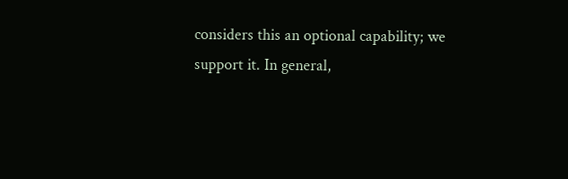considers this an optional capability; we support it. In general,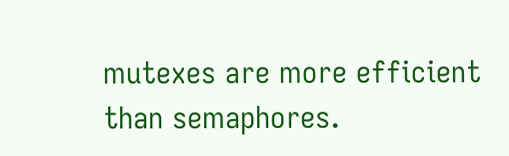mutexes are more efficient than semaphores.